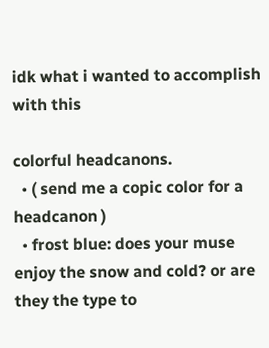idk what i wanted to accomplish with this

colorful headcanons.
  • ( send me a copic color for a headcanon )
  • frost blue: does your muse enjoy the snow and cold? or are they the type to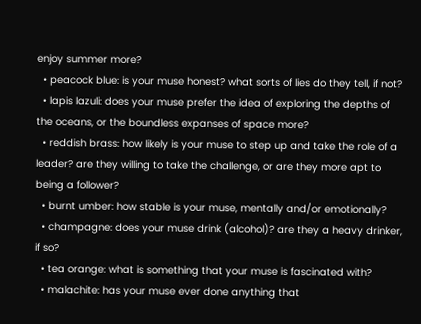enjoy summer more?
  • peacock blue: is your muse honest? what sorts of lies do they tell, if not?
  • lapis lazuli: does your muse prefer the idea of exploring the depths of the oceans, or the boundless expanses of space more?
  • reddish brass: how likely is your muse to step up and take the role of a leader? are they willing to take the challenge, or are they more apt to being a follower?
  • burnt umber: how stable is your muse, mentally and/or emotionally?
  • champagne: does your muse drink (alcohol)? are they a heavy drinker, if so?
  • tea orange: what is something that your muse is fascinated with?
  • malachite: has your muse ever done anything that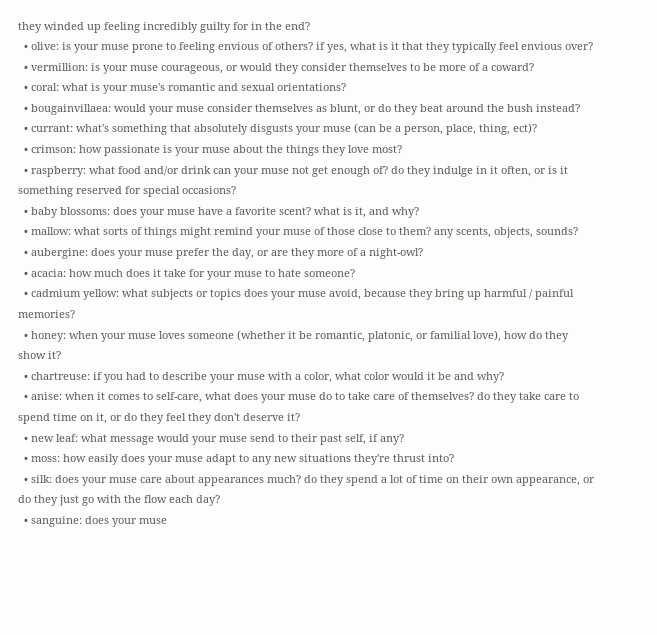they winded up feeling incredibly guilty for in the end?
  • olive: is your muse prone to feeling envious of others? if yes, what is it that they typically feel envious over?
  • vermillion: is your muse courageous, or would they consider themselves to be more of a coward?
  • coral: what is your muse's romantic and sexual orientations?
  • bougainvillaea: would your muse consider themselves as blunt, or do they beat around the bush instead?
  • currant: what's something that absolutely disgusts your muse (can be a person, place, thing, ect)?
  • crimson: how passionate is your muse about the things they love most?
  • raspberry: what food and/or drink can your muse not get enough of? do they indulge in it often, or is it something reserved for special occasions?
  • baby blossoms: does your muse have a favorite scent? what is it, and why?
  • mallow: what sorts of things might remind your muse of those close to them? any scents, objects, sounds?
  • aubergine: does your muse prefer the day, or are they more of a night-owl?
  • acacia: how much does it take for your muse to hate someone?
  • cadmium yellow: what subjects or topics does your muse avoid, because they bring up harmful / painful memories?
  • honey: when your muse loves someone (whether it be romantic, platonic, or familial love), how do they show it?
  • chartreuse: if you had to describe your muse with a color, what color would it be and why?
  • anise: when it comes to self-care, what does your muse do to take care of themselves? do they take care to spend time on it, or do they feel they don't deserve it?
  • new leaf: what message would your muse send to their past self, if any?
  • moss: how easily does your muse adapt to any new situations they're thrust into?
  • silk: does your muse care about appearances much? do they spend a lot of time on their own appearance, or do they just go with the flow each day?
  • sanguine: does your muse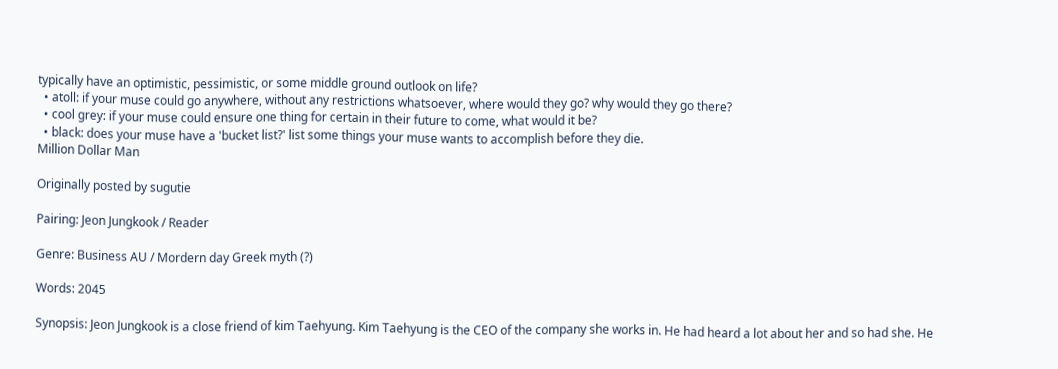typically have an optimistic, pessimistic, or some middle ground outlook on life?
  • atoll: if your muse could go anywhere, without any restrictions whatsoever, where would they go? why would they go there?
  • cool grey: if your muse could ensure one thing for certain in their future to come, what would it be?
  • black: does your muse have a 'bucket list?' list some things your muse wants to accomplish before they die.
Million Dollar Man

Originally posted by sugutie

Pairing: Jeon Jungkook / Reader

Genre: Business AU / Mordern day Greek myth (?)

Words: 2045

Synopsis: Jeon Jungkook is a close friend of kim Taehyung. Kim Taehyung is the CEO of the company she works in. He had heard a lot about her and so had she. He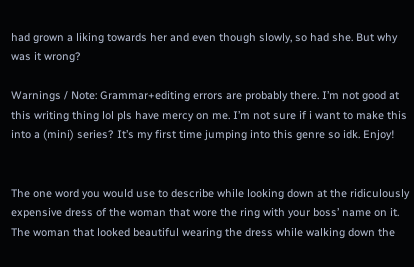had grown a liking towards her and even though slowly, so had she. But why was it wrong?

Warnings / Note: Grammar+editing errors are probably there. I’m not good at this writing thing lol pls have mercy on me. I’m not sure if i want to make this into a (mini) series? It’s my first time jumping into this genre so idk. Enjoy!


The one word you would use to describe while looking down at the ridiculously expensive dress of the woman that wore the ring with your boss’ name on it. The woman that looked beautiful wearing the dress while walking down the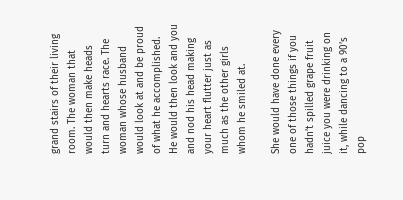grand stairs of their living room. The woman that would then make heads turn and hearts race. The woman whose husband would look at and be proud of what he accomplished. He would then look and you and nod his head making your heart flutter just as much as the other girls whom he smiled at.

She would have done every one of those things if you hadn’t spilled grape fruit juice you were drinking on it, while dancing to a 90’s pop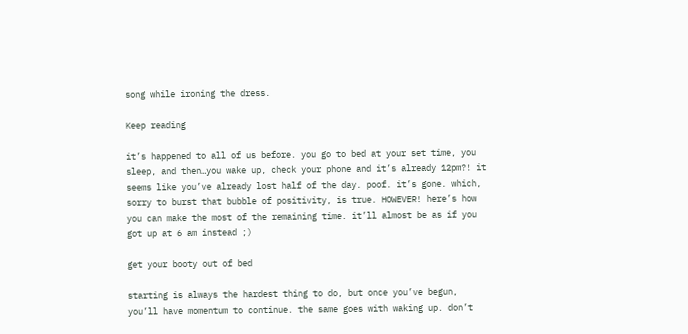song while ironing the dress.

Keep reading

it’s happened to all of us before. you go to bed at your set time, you sleep, and then…you wake up, check your phone and it’s already 12pm?! it seems like you’ve already lost half of the day. poof. it’s gone. which, sorry to burst that bubble of positivity, is true. HOWEVER! here’s how you can make the most of the remaining time. it’ll almost be as if you got up at 6 am instead ;)

get your booty out of bed

starting is always the hardest thing to do, but once you’ve begun, you’ll have momentum to continue. the same goes with waking up. don’t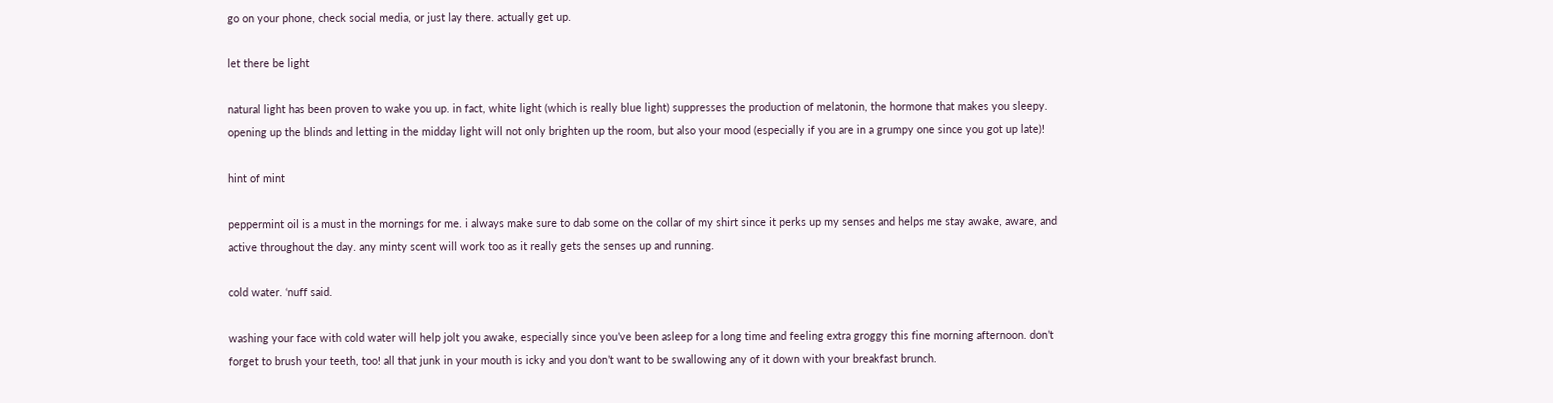go on your phone, check social media, or just lay there. actually get up.

let there be light

natural light has been proven to wake you up. in fact, white light (which is really blue light) suppresses the production of melatonin, the hormone that makes you sleepy. opening up the blinds and letting in the midday light will not only brighten up the room, but also your mood (especially if you are in a grumpy one since you got up late)!

hint of mint

peppermint oil is a must in the mornings for me. i always make sure to dab some on the collar of my shirt since it perks up my senses and helps me stay awake, aware, and active throughout the day. any minty scent will work too as it really gets the senses up and running.

cold water. ‘nuff said.

washing your face with cold water will help jolt you awake, especially since you’ve been asleep for a long time and feeling extra groggy this fine morning afternoon. don’t forget to brush your teeth, too! all that junk in your mouth is icky and you don’t want to be swallowing any of it down with your breakfast brunch.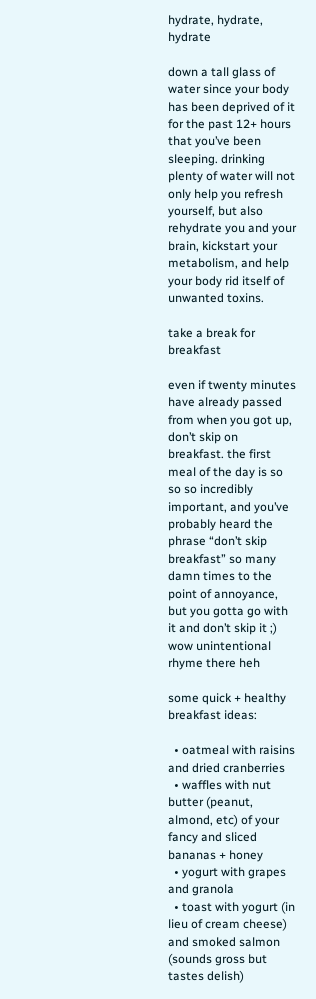hydrate, hydrate, hydrate

down a tall glass of water since your body has been deprived of it for the past 12+ hours that you’ve been sleeping. drinking plenty of water will not only help you refresh yourself, but also rehydrate you and your brain, kickstart your metabolism, and help your body rid itself of unwanted toxins.

take a break for breakfast

even if twenty minutes have already passed from when you got up, don’t skip on breakfast. the first meal of the day is so so so incredibly important, and you’ve probably heard the phrase “don’t skip breakfast” so many damn times to the point of annoyance, but you gotta go with it and don’t skip it ;) wow unintentional rhyme there heh

some quick + healthy breakfast ideas:

  • oatmeal with raisins and dried cranberries
  • waffles with nut butter (peanut, almond, etc) of your fancy and sliced bananas + honey
  • yogurt with grapes and granola
  • toast with yogurt (in lieu of cream cheese) and smoked salmon (sounds gross but tastes delish)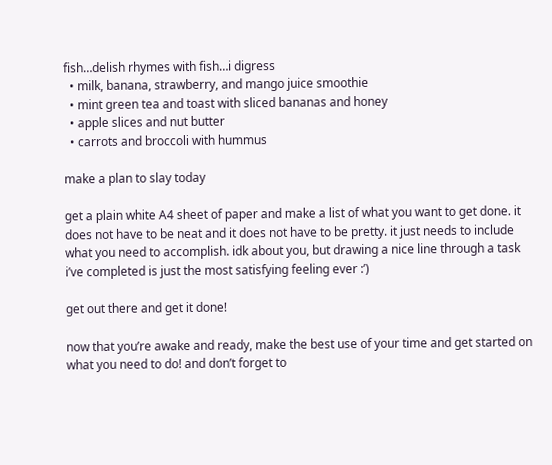fish…delish rhymes with fish…i digress
  • milk, banana, strawberry, and mango juice smoothie
  • mint green tea and toast with sliced bananas and honey
  • apple slices and nut butter
  • carrots and broccoli with hummus

make a plan to slay today

get a plain white A4 sheet of paper and make a list of what you want to get done. it does not have to be neat and it does not have to be pretty. it just needs to include what you need to accomplish. idk about you, but drawing a nice line through a task i’ve completed is just the most satisfying feeling ever :’)

get out there and get it done!

now that you’re awake and ready, make the best use of your time and get started on what you need to do! and don’t forget to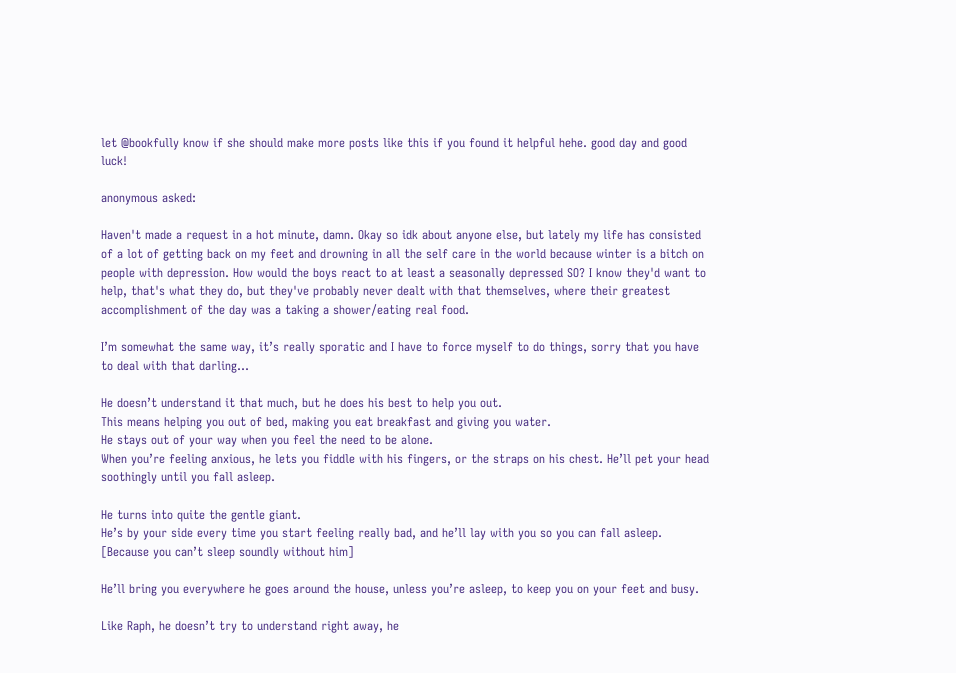let @bookfully know if she should make more posts like this if you found it helpful hehe. good day and good luck!

anonymous asked:

Haven't made a request in a hot minute, damn. Okay so idk about anyone else, but lately my life has consisted of a lot of getting back on my feet and drowning in all the self care in the world because winter is a bitch on people with depression. How would the boys react to at least a seasonally depressed SO? I know they'd want to help, that's what they do, but they've probably never dealt with that themselves, where their greatest accomplishment of the day was a taking a shower/eating real food.

I’m somewhat the same way, it’s really sporatic and I have to force myself to do things, sorry that you have to deal with that darling…

He doesn’t understand it that much, but he does his best to help you out.
This means helping you out of bed, making you eat breakfast and giving you water.
He stays out of your way when you feel the need to be alone.
When you’re feeling anxious, he lets you fiddle with his fingers, or the straps on his chest. He’ll pet your head soothingly until you fall asleep.

He turns into quite the gentle giant.
He’s by your side every time you start feeling really bad, and he’ll lay with you so you can fall asleep. [Because you can’t sleep soundly without him]

He’ll bring you everywhere he goes around the house, unless you’re asleep, to keep you on your feet and busy.

Like Raph, he doesn’t try to understand right away, he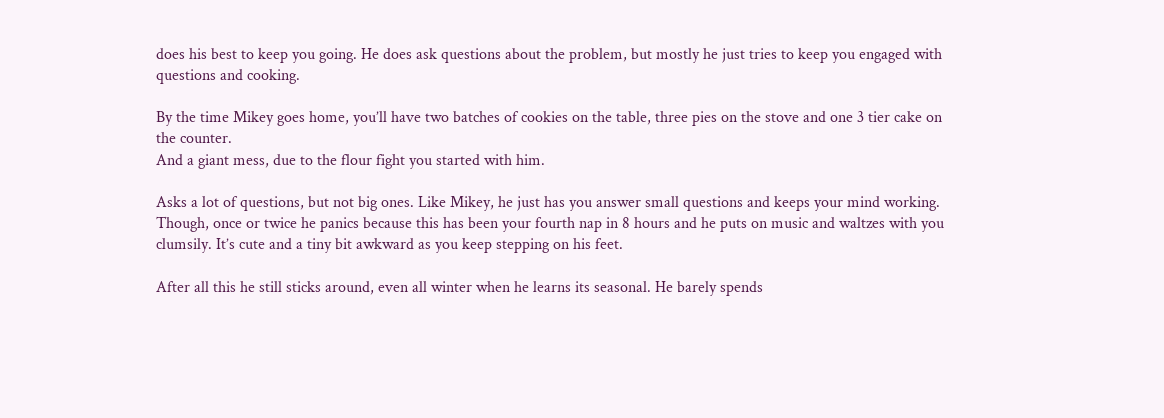does his best to keep you going. He does ask questions about the problem, but mostly he just tries to keep you engaged with questions and cooking.

By the time Mikey goes home, you’ll have two batches of cookies on the table, three pies on the stove and one 3 tier cake on the counter.
And a giant mess, due to the flour fight you started with him.

Asks a lot of questions, but not big ones. Like Mikey, he just has you answer small questions and keeps your mind working. Though, once or twice he panics because this has been your fourth nap in 8 hours and he puts on music and waltzes with you clumsily. It’s cute and a tiny bit awkward as you keep stepping on his feet.

After all this he still sticks around, even all winter when he learns its seasonal. He barely spends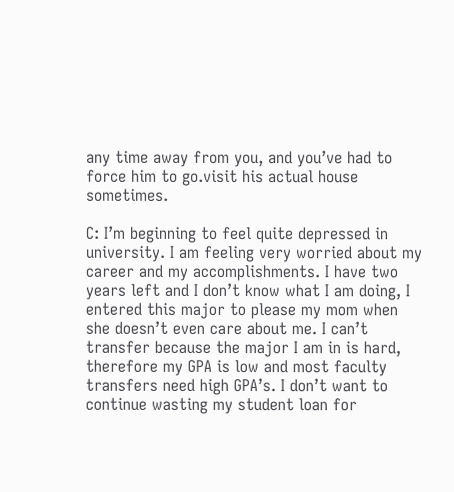any time away from you, and you’ve had to force him to go.visit his actual house sometimes.

C: I’m beginning to feel quite depressed in university. I am feeling very worried about my career and my accomplishments. I have two years left and I don’t know what I am doing, I entered this major to please my mom when she doesn’t even care about me. I can’t transfer because the major I am in is hard, therefore my GPA is low and most faculty transfers need high GPA’s. I don’t want to continue wasting my student loan for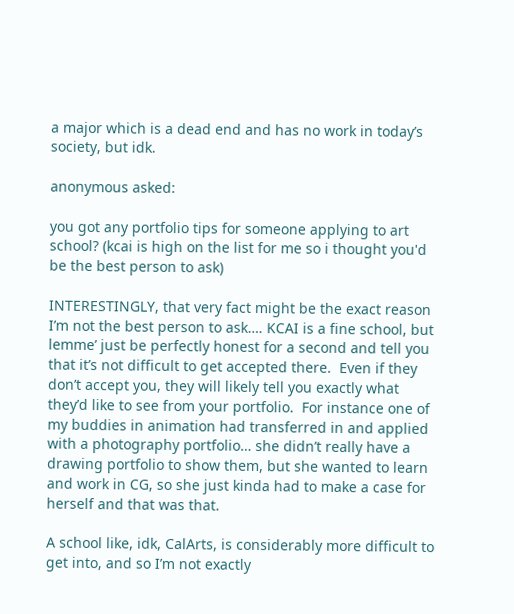a major which is a dead end and has no work in today’s society, but idk.

anonymous asked:

you got any portfolio tips for someone applying to art school? (kcai is high on the list for me so i thought you'd be the best person to ask)

INTERESTINGLY, that very fact might be the exact reason I’m not the best person to ask…. KCAI is a fine school, but lemme’ just be perfectly honest for a second and tell you that it’s not difficult to get accepted there.  Even if they don’t accept you, they will likely tell you exactly what they’d like to see from your portfolio.  For instance one of my buddies in animation had transferred in and applied with a photography portfolio… she didn’t really have a drawing portfolio to show them, but she wanted to learn and work in CG, so she just kinda had to make a case for herself and that was that.

A school like, idk, CalArts, is considerably more difficult to get into, and so I’m not exactly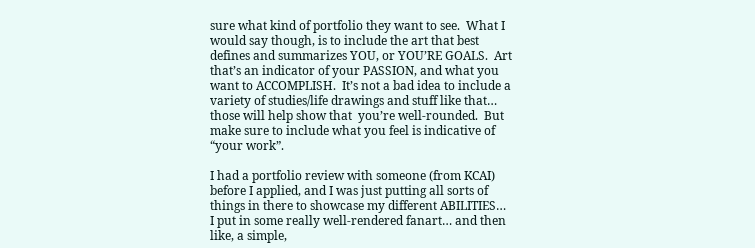sure what kind of portfolio they want to see.  What I would say though, is to include the art that best defines and summarizes YOU, or YOU’RE GOALS.  Art that’s an indicator of your PASSION, and what you want to ACCOMPLISH.  It’s not a bad idea to include a variety of studies/life drawings and stuff like that… those will help show that  you’re well-rounded.  But make sure to include what you feel is indicative of “your work”.

I had a portfolio review with someone (from KCAI) before I applied, and I was just putting all sorts of things in there to showcase my different ABILITIES…  I put in some really well-rendered fanart… and then like, a simple,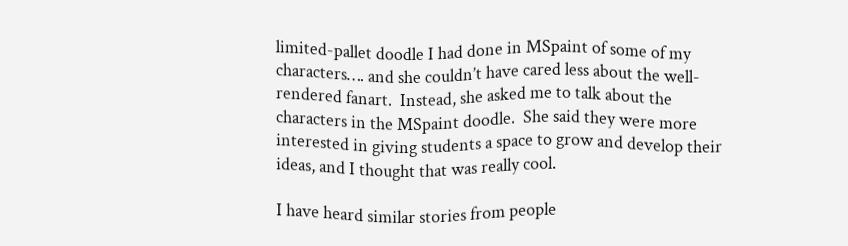limited-pallet doodle I had done in MSpaint of some of my characters…. and she couldn’t have cared less about the well-rendered fanart.  Instead, she asked me to talk about the characters in the MSpaint doodle.  She said they were more interested in giving students a space to grow and develop their ideas, and I thought that was really cool.

I have heard similar stories from people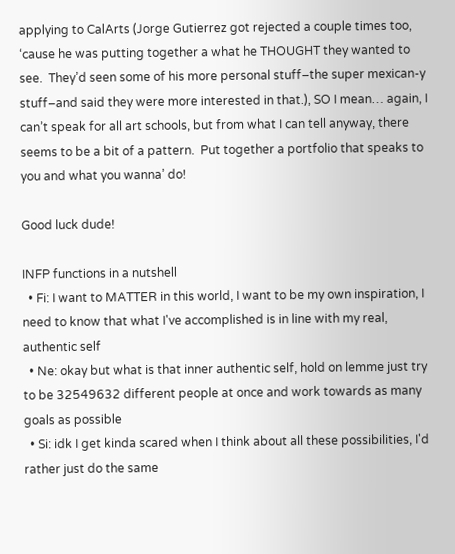applying to CalArts (Jorge Gutierrez got rejected a couple times too, ‘cause he was putting together a what he THOUGHT they wanted to see.  They’d seen some of his more personal stuff–the super mexican-y stuff–and said they were more interested in that.), SO I mean… again, I can’t speak for all art schools, but from what I can tell anyway, there seems to be a bit of a pattern.  Put together a portfolio that speaks to you and what you wanna’ do!

Good luck dude!

INFP functions in a nutshell
  • Fi: I want to MATTER in this world, I want to be my own inspiration, I need to know that what I've accomplished is in line with my real, authentic self
  • Ne: okay but what is that inner authentic self, hold on lemme just try to be 32549632 different people at once and work towards as many goals as possible
  • Si: idk I get kinda scared when I think about all these possibilities, I'd rather just do the same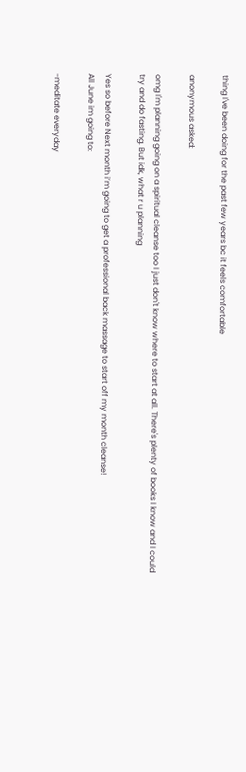thing I've been doing for the past few years bc it feels comfortable

anonymous asked:

omg I'm planning going on a spiritual cleanse too I just don't know where to start at all. There's plenty of books I know and I could try and do fasting. But idk, what r u planning

Yes so before Next month i’m going to get a professional back massage to start off my month cleanse!
All June im going to:

-meditate everyday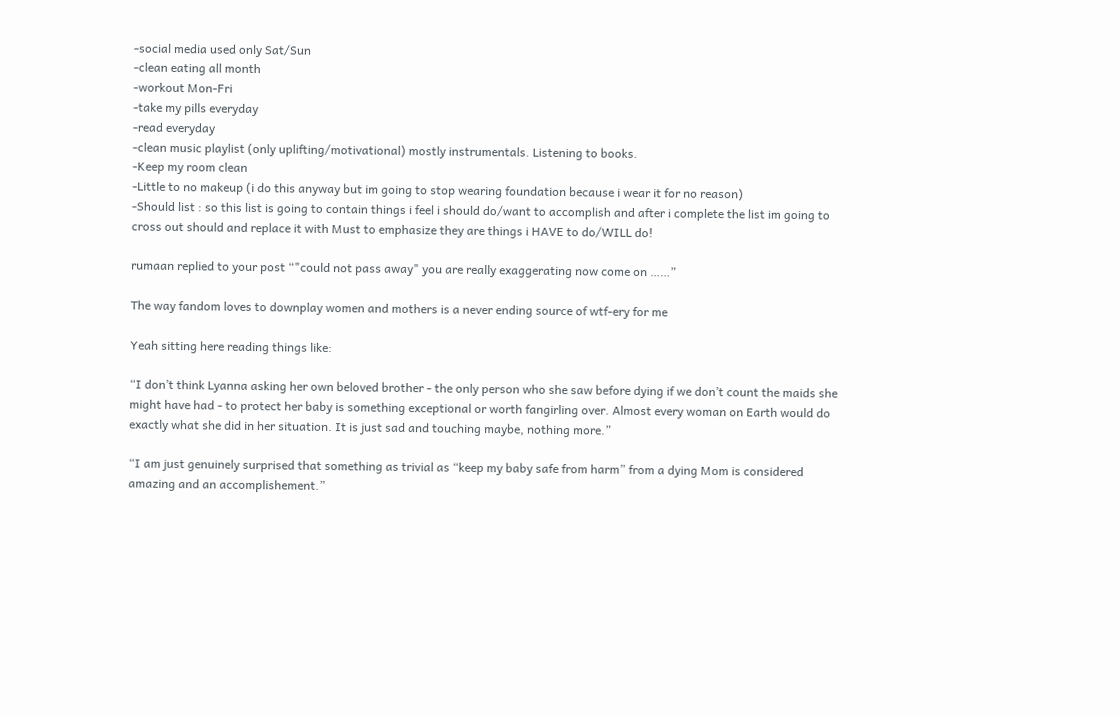-social media used only Sat/Sun
-clean eating all month
-workout Mon-Fri
-take my pills everyday
-read everyday
-clean music playlist (only uplifting/motivational) mostly instrumentals. Listening to books.
-Keep my room clean
-Little to no makeup (i do this anyway but im going to stop wearing foundation because i wear it for no reason)
-Should list : so this list is going to contain things i feel i should do/want to accomplish and after i complete the list im going to cross out should and replace it with Must to emphasize they are things i HAVE to do/WILL do!

rumaan replied to your post “"could not pass away" you are really exaggerating now come on ……”

The way fandom loves to downplay women and mothers is a never ending source of wtf-ery for me

Yeah sitting here reading things like:

“I don’t think Lyanna asking her own beloved brother - the only person who she saw before dying if we don’t count the maids she might have had - to protect her baby is something exceptional or worth fangirling over. Almost every woman on Earth would do exactly what she did in her situation. It is just sad and touching maybe, nothing more.”

“I am just genuinely surprised that something as trivial as “keep my baby safe from harm” from a dying Mom is considered amazing and an accomplishement.”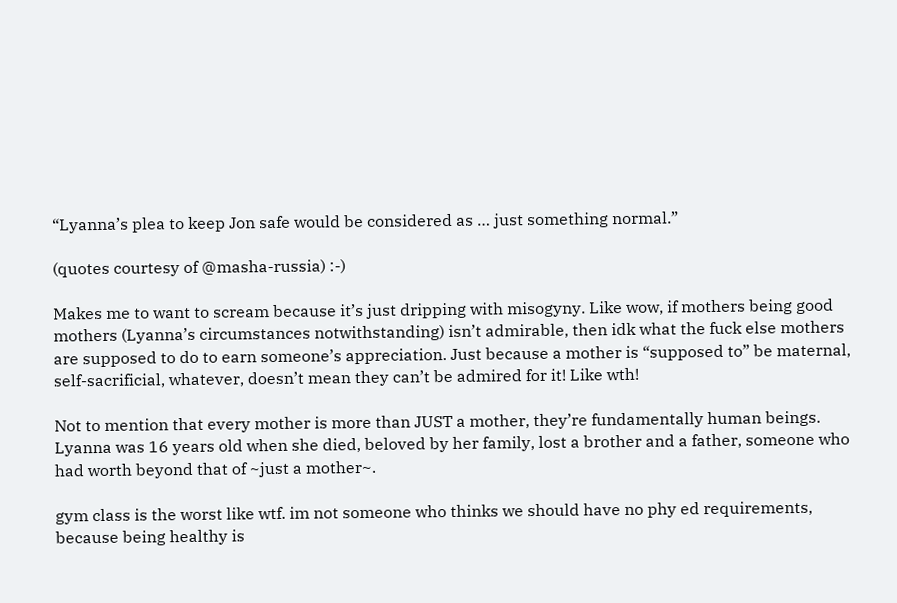“Lyanna’s plea to keep Jon safe would be considered as … just something normal.”

(quotes courtesy of @masha-russia) :-)

Makes me to want to scream because it’s just dripping with misogyny. Like wow, if mothers being good mothers (Lyanna’s circumstances notwithstanding) isn’t admirable, then idk what the fuck else mothers are supposed to do to earn someone’s appreciation. Just because a mother is “supposed to” be maternal, self-sacrificial, whatever, doesn’t mean they can’t be admired for it! Like wth!

Not to mention that every mother is more than JUST a mother, they’re fundamentally human beings. Lyanna was 16 years old when she died, beloved by her family, lost a brother and a father, someone who had worth beyond that of ~just a mother~.

gym class is the worst like wtf. im not someone who thinks we should have no phy ed requirements, because being healthy is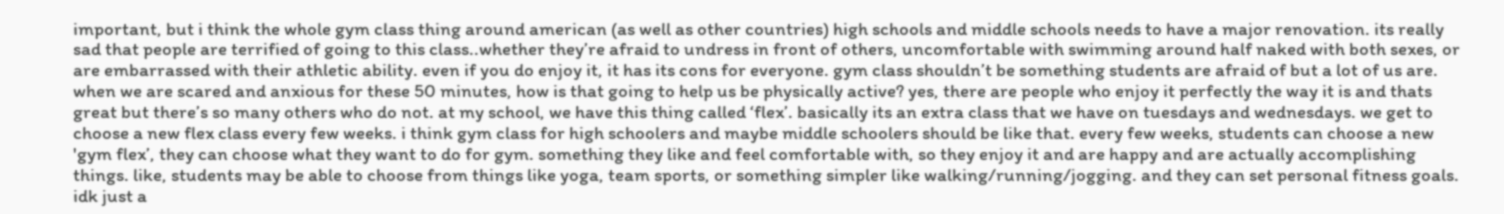important, but i think the whole gym class thing around american (as well as other countries) high schools and middle schools needs to have a major renovation. its really sad that people are terrified of going to this class..whether they’re afraid to undress in front of others, uncomfortable with swimming around half naked with both sexes, or are embarrassed with their athletic ability. even if you do enjoy it, it has its cons for everyone. gym class shouldn’t be something students are afraid of but a lot of us are. when we are scared and anxious for these 50 minutes, how is that going to help us be physically active? yes, there are people who enjoy it perfectly the way it is and thats great but there’s so many others who do not. at my school, we have this thing called ‘flex’. basically its an extra class that we have on tuesdays and wednesdays. we get to choose a new flex class every few weeks. i think gym class for high schoolers and maybe middle schoolers should be like that. every few weeks, students can choose a new 'gym flex’, they can choose what they want to do for gym. something they like and feel comfortable with, so they enjoy it and are happy and are actually accomplishing things. like, students may be able to choose from things like yoga, team sports, or something simpler like walking/running/jogging. and they can set personal fitness goals. idk just a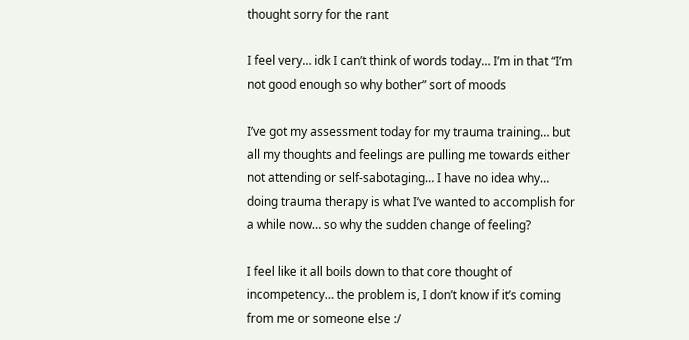thought sorry for the rant

I feel very… idk I can’t think of words today… I’m in that “I’m not good enough so why bother” sort of moods

I’ve got my assessment today for my trauma training… but all my thoughts and feelings are pulling me towards either not attending or self-sabotaging… I have no idea why… doing trauma therapy is what I’ve wanted to accomplish for a while now… so why the sudden change of feeling?

I feel like it all boils down to that core thought of incompetency… the problem is, I don’t know if it’s coming from me or someone else :/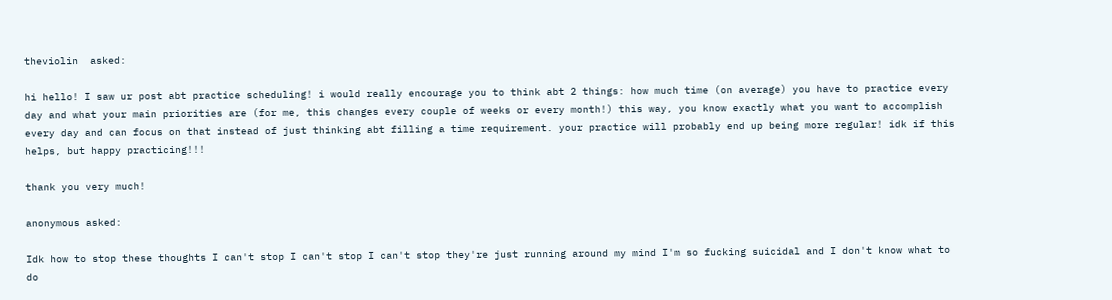theviolin  asked:

hi hello! I saw ur post abt practice scheduling! i would really encourage you to think abt 2 things: how much time (on average) you have to practice every day and what your main priorities are (for me, this changes every couple of weeks or every month!) this way, you know exactly what you want to accomplish every day and can focus on that instead of just thinking abt filling a time requirement. your practice will probably end up being more regular! idk if this helps, but happy practicing!!!

thank you very much!

anonymous asked:

Idk how to stop these thoughts I can't stop I can't stop I can't stop they're just running around my mind I'm so fucking suicidal and I don't know what to do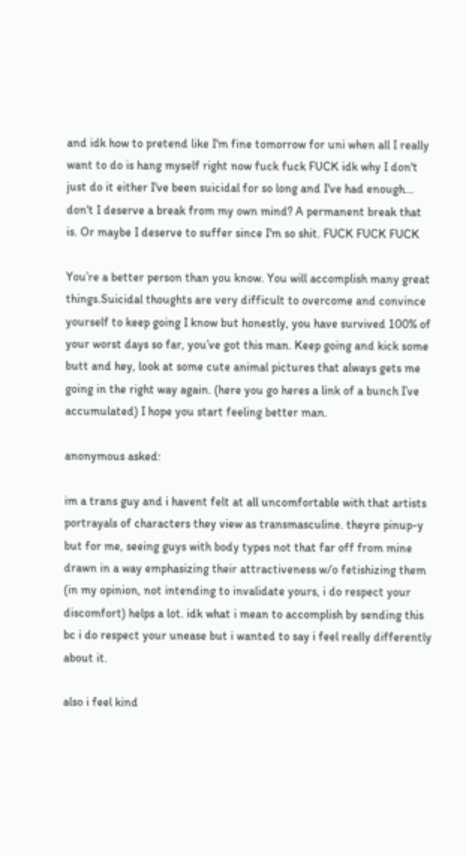and idk how to pretend like I'm fine tomorrow for uni when all I really want to do is hang myself right now fuck fuck FUCK idk why I don't just do it either I've been suicidal for so long and I've had enough... don't I deserve a break from my own mind? A permanent break that is. Or maybe I deserve to suffer since I'm so shit. FUCK FUCK FUCK

You’re a better person than you know. You will accomplish many great things.Suicidal thoughts are very difficult to overcome and convince yourself to keep going I know but honestly, you have survived 100% of your worst days so far, you’ve got this man. Keep going and kick some butt and hey, look at some cute animal pictures that always gets me going in the right way again. (here you go heres a link of a bunch I’ve accumulated) I hope you start feeling better man.

anonymous asked:

im a trans guy and i havent felt at all uncomfortable with that artists portrayals of characters they view as transmasculine. theyre pinup-y but for me, seeing guys with body types not that far off from mine drawn in a way emphasizing their attractiveness w/o fetishizing them (in my opinion, not intending to invalidate yours, i do respect your discomfort) helps a lot. idk what i mean to accomplish by sending this bc i do respect your unease but i wanted to say i feel really differently about it.

also i feel kind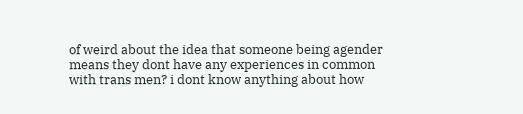of weird about the idea that someone being agender means they dont have any experiences in common with trans men? i dont know anything about how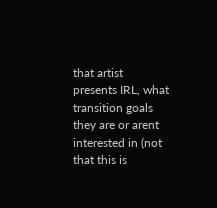that artist presents IRL, what transition goals they are or arent interested in (not that this is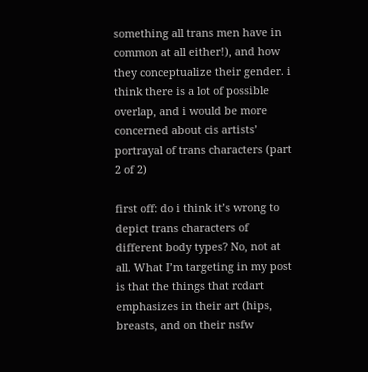something all trans men have in common at all either!), and how they conceptualize their gender. i think there is a lot of possible overlap, and i would be more concerned about cis artists’ portrayal of trans characters (part 2 of 2)

first off: do i think it’s wrong to depict trans characters of different body types? No, not at all. What I’m targeting in my post is that the things that rcdart emphasizes in their art (hips, breasts, and on their nsfw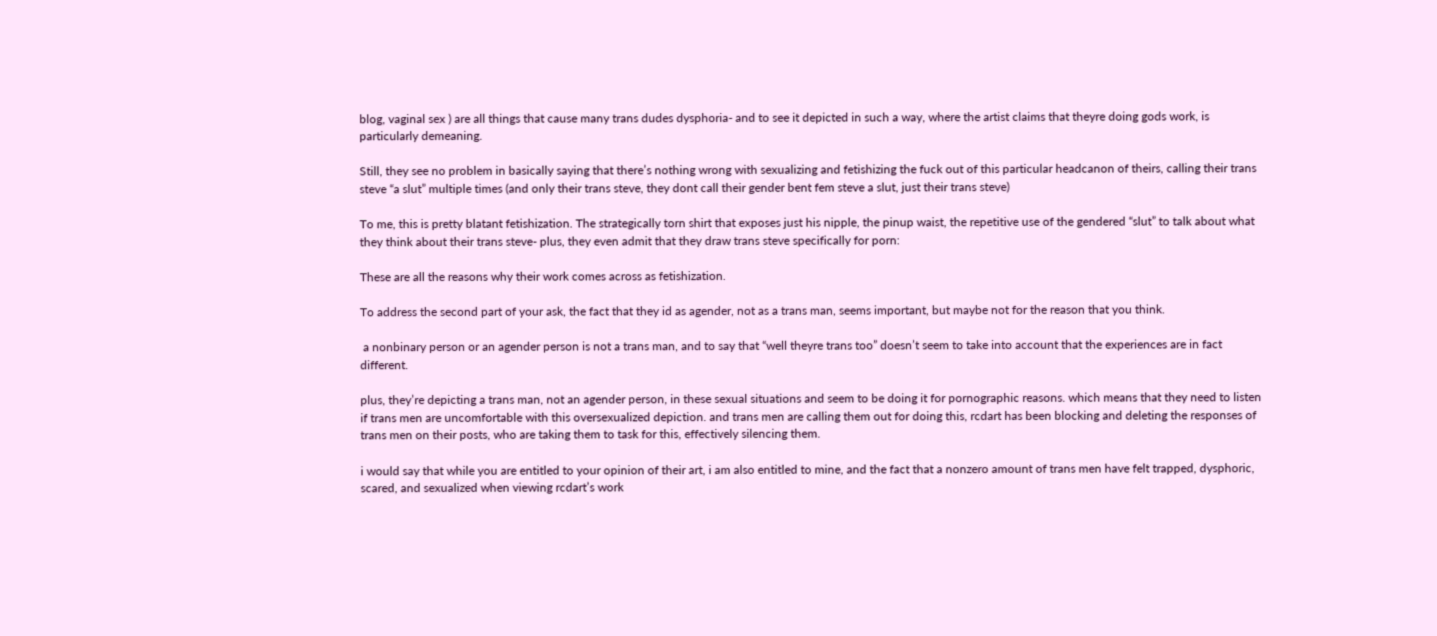blog, vaginal sex ) are all things that cause many trans dudes dysphoria- and to see it depicted in such a way, where the artist claims that theyre doing gods work, is particularly demeaning.

Still, they see no problem in basically saying that there’s nothing wrong with sexualizing and fetishizing the fuck out of this particular headcanon of theirs, calling their trans steve “a slut” multiple times (and only their trans steve, they dont call their gender bent fem steve a slut, just their trans steve)

To me, this is pretty blatant fetishization. The strategically torn shirt that exposes just his nipple, the pinup waist, the repetitive use of the gendered “slut” to talk about what they think about their trans steve- plus, they even admit that they draw trans steve specifically for porn:

These are all the reasons why their work comes across as fetishization.

To address the second part of your ask, the fact that they id as agender, not as a trans man, seems important, but maybe not for the reason that you think.

 a nonbinary person or an agender person is not a trans man, and to say that “well theyre trans too” doesn’t seem to take into account that the experiences are in fact different.

plus, they’re depicting a trans man, not an agender person, in these sexual situations and seem to be doing it for pornographic reasons. which means that they need to listen if trans men are uncomfortable with this oversexualized depiction. and trans men are calling them out for doing this, rcdart has been blocking and deleting the responses of trans men on their posts, who are taking them to task for this, effectively silencing them.

i would say that while you are entitled to your opinion of their art, i am also entitled to mine, and the fact that a nonzero amount of trans men have felt trapped, dysphoric, scared, and sexualized when viewing rcdart’s work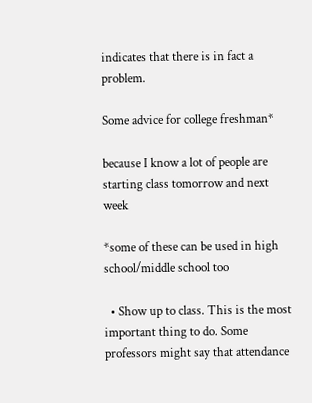indicates that there is in fact a problem.

Some advice for college freshman*

because I know a lot of people are starting class tomorrow and next week

*some of these can be used in high school/middle school too

  • Show up to class. This is the most important thing to do. Some professors might say that attendance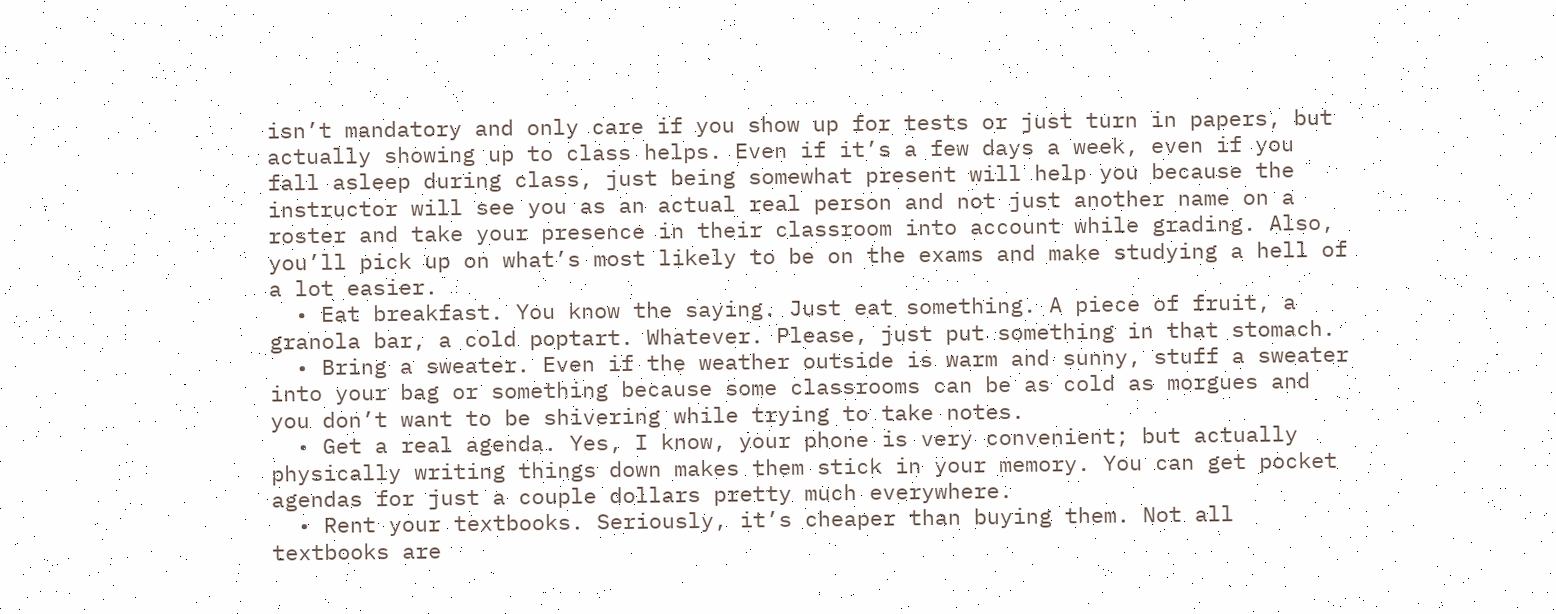isn’t mandatory and only care if you show up for tests or just turn in papers, but actually showing up to class helps. Even if it’s a few days a week, even if you fall asleep during class, just being somewhat present will help you because the instructor will see you as an actual real person and not just another name on a roster and take your presence in their classroom into account while grading. Also, you’ll pick up on what’s most likely to be on the exams and make studying a hell of a lot easier.
  • Eat breakfast. You know the saying. Just eat something. A piece of fruit, a granola bar, a cold poptart. Whatever. Please, just put something in that stomach.
  • Bring a sweater. Even if the weather outside is warm and sunny, stuff a sweater into your bag or something because some classrooms can be as cold as morgues and you don’t want to be shivering while trying to take notes.
  • Get a real agenda. Yes, I know, your phone is very convenient; but actually physically writing things down makes them stick in your memory. You can get pocket agendas for just a couple dollars pretty much everywhere.
  • Rent your textbooks. Seriously, it’s cheaper than buying them. Not all textbooks are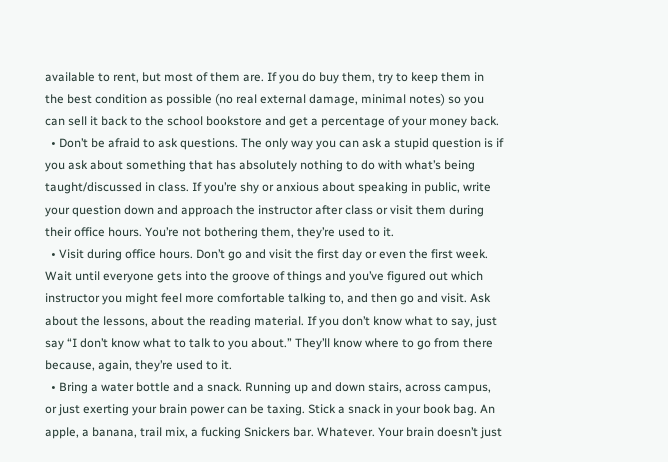available to rent, but most of them are. If you do buy them, try to keep them in the best condition as possible (no real external damage, minimal notes) so you can sell it back to the school bookstore and get a percentage of your money back.
  • Don’t be afraid to ask questions. The only way you can ask a stupid question is if you ask about something that has absolutely nothing to do with what’s being taught/discussed in class. If you’re shy or anxious about speaking in public, write your question down and approach the instructor after class or visit them during their office hours. You’re not bothering them, they’re used to it.
  • Visit during office hours. Don’t go and visit the first day or even the first week. Wait until everyone gets into the groove of things and you’ve figured out which instructor you might feel more comfortable talking to, and then go and visit. Ask about the lessons, about the reading material. If you don’t know what to say, just say “I don’t know what to talk to you about.” They’ll know where to go from there because, again, they’re used to it.
  • Bring a water bottle and a snack. Running up and down stairs, across campus, or just exerting your brain power can be taxing. Stick a snack in your book bag. An apple, a banana, trail mix, a fucking Snickers bar. Whatever. Your brain doesn’t just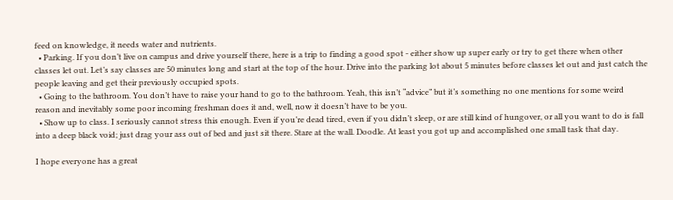feed on knowledge, it needs water and nutrients.
  • Parking. If you don’t live on campus and drive yourself there, here is a trip to finding a good spot - either show up super early or try to get there when other classes let out. Let’s say classes are 50 minutes long and start at the top of the hour. Drive into the parking lot about 5 minutes before classes let out and just catch the people leaving and get their previously occupied spots.
  • Going to the bathroom. You don’t have to raise your hand to go to the bathroom. Yeah, this isn’t “advice” but it’s something no one mentions for some weird reason and inevitably some poor incoming freshman does it and, well, now it doesn’t have to be you.
  • Show up to class. I seriously cannot stress this enough. Even if you’re dead tired, even if you didn’t sleep, or are still kind of hungover, or all you want to do is fall into a deep black void; just drag your ass out of bed and just sit there. Stare at the wall. Doodle. At least you got up and accomplished one small task that day.

I hope everyone has a great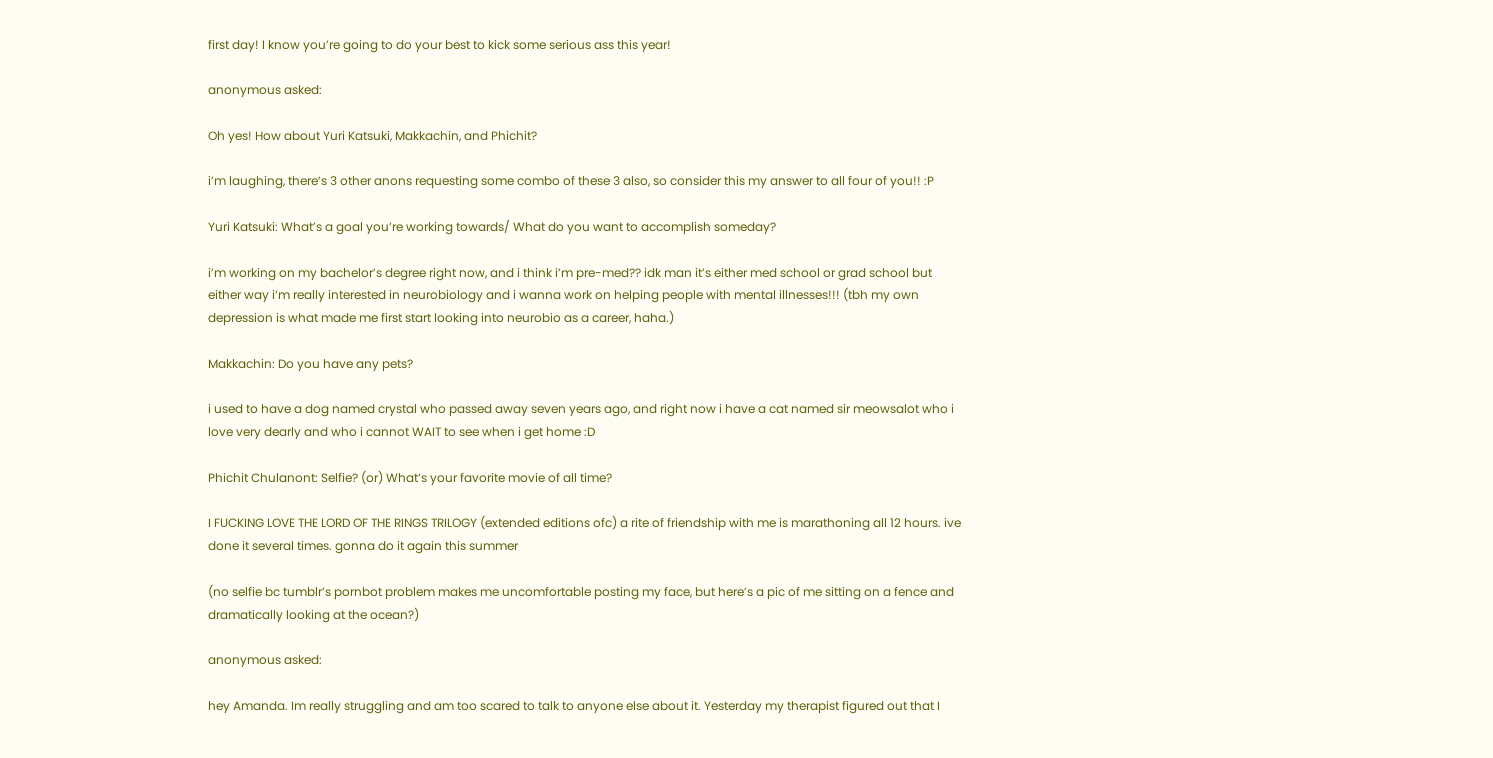first day! I know you’re going to do your best to kick some serious ass this year!

anonymous asked:

Oh yes! How about Yuri Katsuki, Makkachin, and Phichit?

i’m laughing, there’s 3 other anons requesting some combo of these 3 also, so consider this my answer to all four of you!! :P

Yuri Katsuki: What’s a goal you’re working towards/ What do you want to accomplish someday?

i’m working on my bachelor’s degree right now, and i think i’m pre-med?? idk man it’s either med school or grad school but either way i’m really interested in neurobiology and i wanna work on helping people with mental illnesses!!! (tbh my own depression is what made me first start looking into neurobio as a career, haha.)

Makkachin: Do you have any pets?

i used to have a dog named crystal who passed away seven years ago, and right now i have a cat named sir meowsalot who i love very dearly and who i cannot WAIT to see when i get home :D

Phichit Chulanont: Selfie? (or) What’s your favorite movie of all time?

I FUCKING LOVE THE LORD OF THE RINGS TRILOGY (extended editions ofc) a rite of friendship with me is marathoning all 12 hours. ive done it several times. gonna do it again this summer

(no selfie bc tumblr’s pornbot problem makes me uncomfortable posting my face, but here’s a pic of me sitting on a fence and dramatically looking at the ocean?)

anonymous asked:

hey Amanda. Im really struggling and am too scared to talk to anyone else about it. Yesterday my therapist figured out that I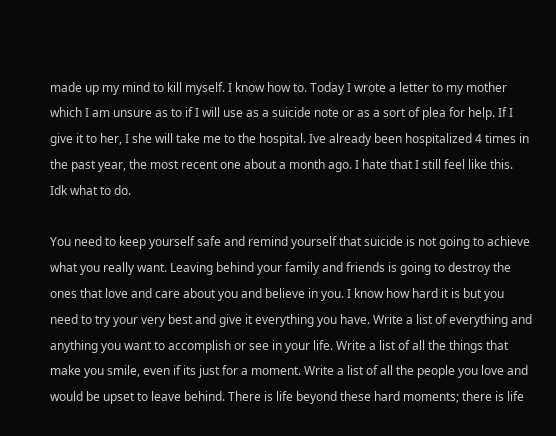made up my mind to kill myself. I know how to. Today I wrote a letter to my mother which I am unsure as to if I will use as a suicide note or as a sort of plea for help. If I give it to her, I she will take me to the hospital. Ive already been hospitalized 4 times in the past year, the most recent one about a month ago. I hate that I still feel like this. Idk what to do.

You need to keep yourself safe and remind yourself that suicide is not going to achieve what you really want. Leaving behind your family and friends is going to destroy the ones that love and care about you and believe in you. I know how hard it is but you need to try your very best and give it everything you have. Write a list of everything and anything you want to accomplish or see in your life. Write a list of all the things that make you smile, even if its just for a moment. Write a list of all the people you love and would be upset to leave behind. There is life beyond these hard moments; there is life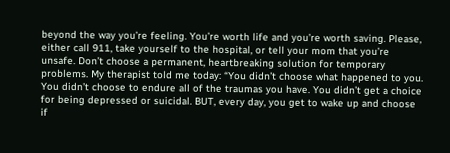beyond the way you’re feeling. You’re worth life and you’re worth saving. Please, either call 911, take yourself to the hospital, or tell your mom that you’re unsafe. Don’t choose a permanent, heartbreaking solution for temporary problems. My therapist told me today: “You didn’t choose what happened to you. You didn’t choose to endure all of the traumas you have. You didn’t get a choice for being depressed or suicidal. BUT, every day, you get to wake up and choose if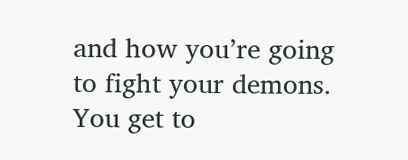and how you’re going to fight your demons. You get to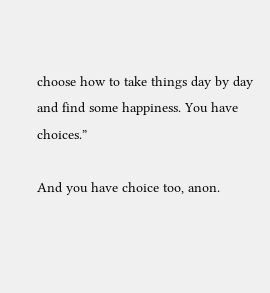choose how to take things day by day and find some happiness. You have choices.”

And you have choice too, anon.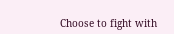Choose to fight with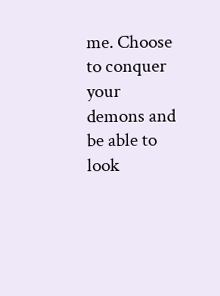me. Choose to conquer your demons and be able to look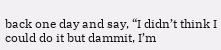back one day and say, “I didn’t think I could do it but dammit, I’m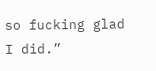so fucking glad I did.”